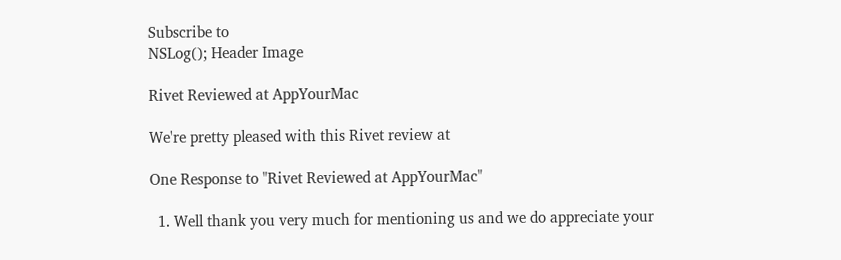Subscribe to
NSLog(); Header Image

Rivet Reviewed at AppYourMac

We're pretty pleased with this Rivet review at

One Response to "Rivet Reviewed at AppYourMac"

  1. Well thank you very much for mentioning us and we do appreciate your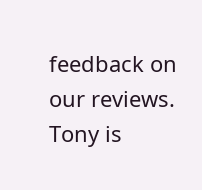feedback on our reviews. Tony is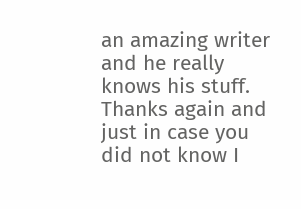an amazing writer and he really knows his stuff. Thanks again and just in case you did not know I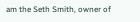am the Seth Smith, owner of